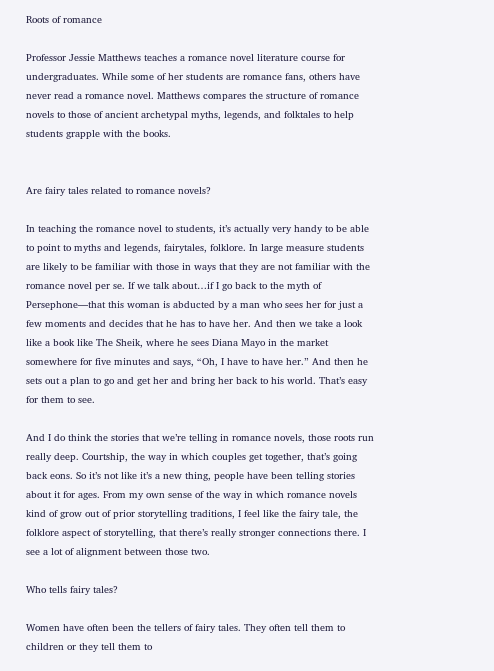Roots of romance

Professor Jessie Matthews teaches a romance novel literature course for undergraduates. While some of her students are romance fans, others have never read a romance novel. Matthews compares the structure of romance novels to those of ancient archetypal myths, legends, and folktales to help students grapple with the books.


Are fairy tales related to romance novels?

In teaching the romance novel to students, it’s actually very handy to be able to point to myths and legends, fairytales, folklore. In large measure students are likely to be familiar with those in ways that they are not familiar with the romance novel per se. If we talk about…if I go back to the myth of Persephone—that this woman is abducted by a man who sees her for just a few moments and decides that he has to have her. And then we take a look like a book like The Sheik, where he sees Diana Mayo in the market somewhere for five minutes and says, “Oh, I have to have her.” And then he sets out a plan to go and get her and bring her back to his world. That’s easy for them to see.

And I do think the stories that we’re telling in romance novels, those roots run really deep. Courtship, the way in which couples get together, that’s going back eons. So it’s not like it’s a new thing, people have been telling stories about it for ages. From my own sense of the way in which romance novels kind of grow out of prior storytelling traditions, I feel like the fairy tale, the folklore aspect of storytelling, that there’s really stronger connections there. I see a lot of alignment between those two.

Who tells fairy tales?

Women have often been the tellers of fairy tales. They often tell them to children or they tell them to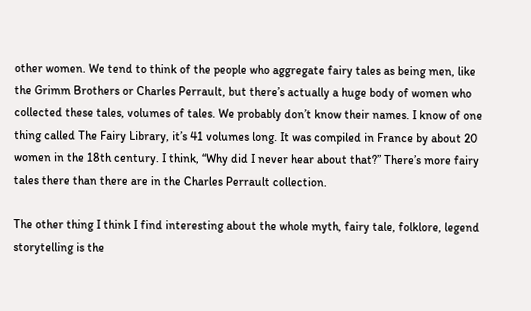other women. We tend to think of the people who aggregate fairy tales as being men, like the Grimm Brothers or Charles Perrault, but there’s actually a huge body of women who collected these tales, volumes of tales. We probably don’t know their names. I know of one thing called The Fairy Library, it’s 41 volumes long. It was compiled in France by about 20 women in the 18th century. I think, “Why did I never hear about that?” There’s more fairy tales there than there are in the Charles Perrault collection.

The other thing I think I find interesting about the whole myth, fairy tale, folklore, legend storytelling is the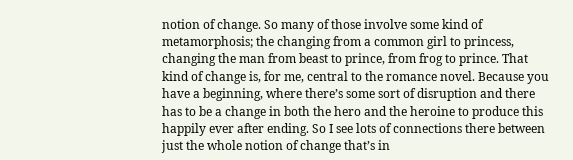notion of change. So many of those involve some kind of metamorphosis; the changing from a common girl to princess, changing the man from beast to prince, from frog to prince. That kind of change is, for me, central to the romance novel. Because you have a beginning, where there’s some sort of disruption and there has to be a change in both the hero and the heroine to produce this happily ever after ending. So I see lots of connections there between just the whole notion of change that’s in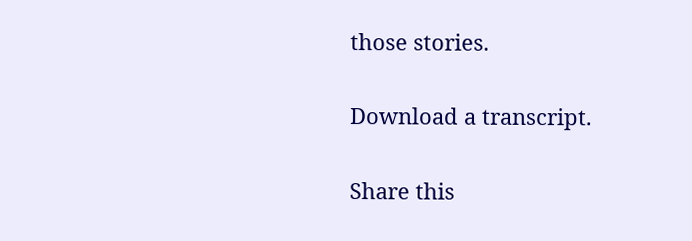those stories.

Download a transcript.

Share this